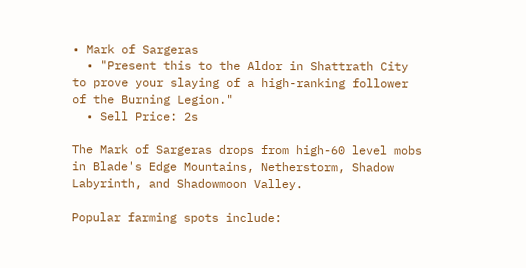• Mark of Sargeras
  • "Present this to the Aldor in Shattrath City to prove your slaying of a high-ranking follower of the Burning Legion."
  • Sell Price: 2s

The Mark of Sargeras drops from high-60 level mobs in Blade's Edge Mountains, Netherstorm, Shadow Labyrinth, and Shadowmoon Valley.

Popular farming spots include: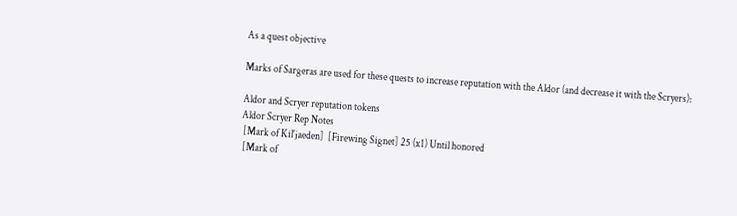As a quest objective

Marks of Sargeras are used for these quests to increase reputation with the Aldor (and decrease it with the Scryers):

Aldor and Scryer reputation tokens
Aldor Scryer Rep Notes
 [Mark of Kil'jaeden]  [Firewing Signet] 25 (x1) Until honored
 [Mark of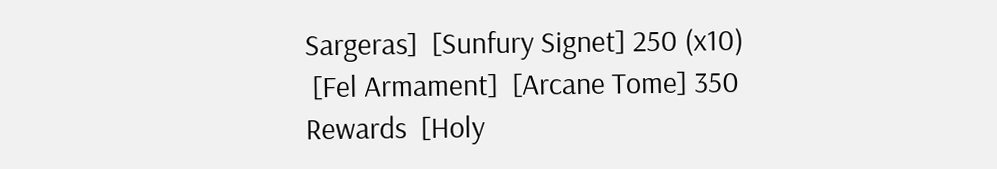Sargeras]  [Sunfury Signet] 250 (x10)
 [Fel Armament]  [Arcane Tome] 350 Rewards  [Holy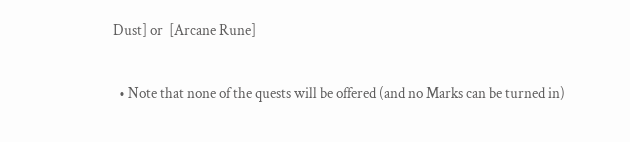Dust] or  [Arcane Rune]


  • Note that none of the quests will be offered (and no Marks can be turned in)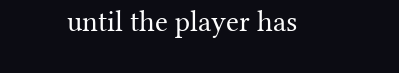until the player has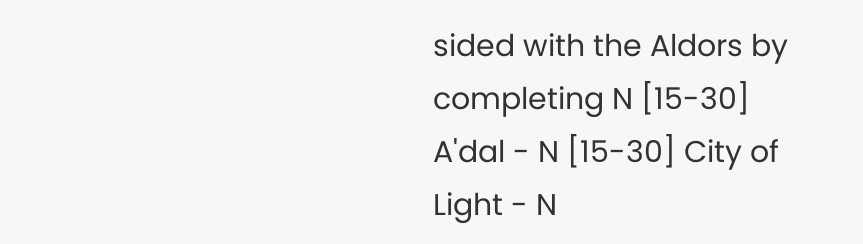sided with the Aldors by completing N [15-30] A'dal - N [15-30] City of Light - N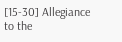[15-30] Allegiance to the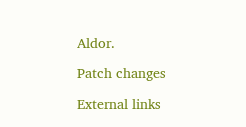Aldor.

Patch changes

External links